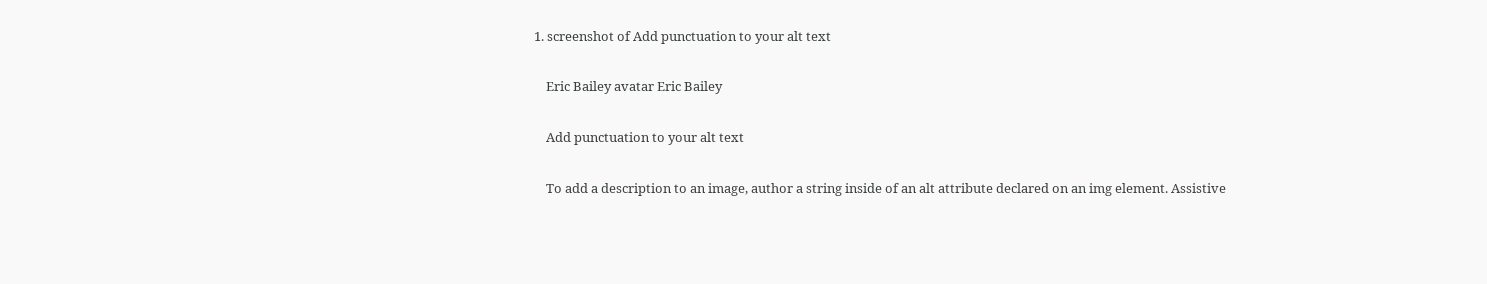1. screenshot of Add punctuation to your alt text

    Eric Bailey avatar Eric Bailey

    Add punctuation to your alt text

    To add a description to an image, author a string inside of an alt attribute declared on an img element. Assistive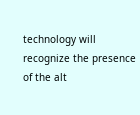technology will recognize the presence of the alt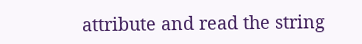attribute and read the string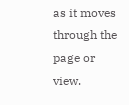as it moves through the page or view.